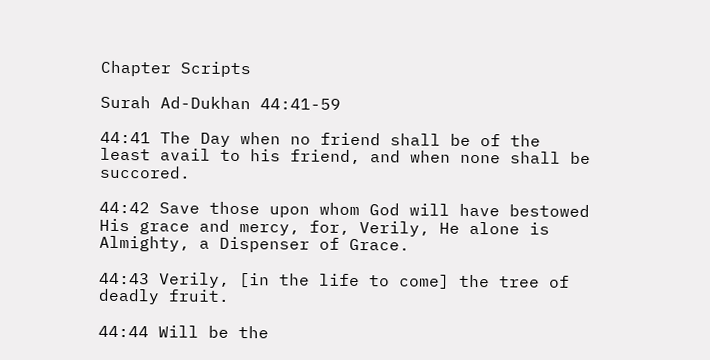Chapter Scripts

Surah Ad-Dukhan 44:41-59

44:41 The Day when no friend shall be of the least avail to his friend, and when none shall be succored.

44:42 Save those upon whom God will have bestowed His grace and mercy, for, Verily, He alone is Almighty, a Dispenser of Grace.

44:43 Verily, [in the life to come] the tree of deadly fruit.

44:44 Will be the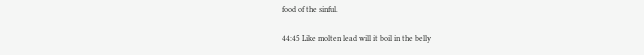food of the sinful.

44:45 Like molten lead will it boil in the belly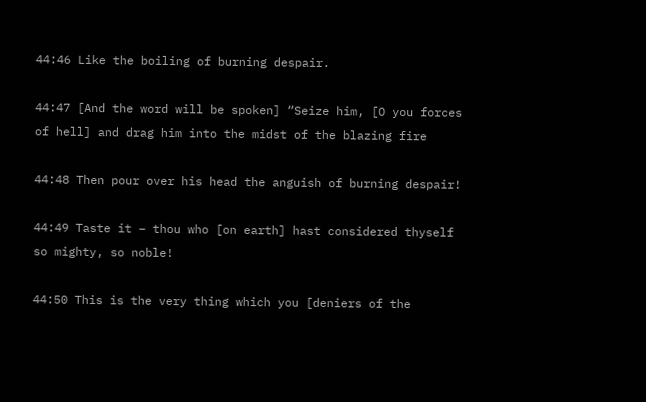44:46 Like the boiling of burning despair.

44:47 [And the word will be spoken] “Seize him, [O you forces of hell] and drag him into the midst of the blazing fire

44:48 Then pour over his head the anguish of burning despair!

44:49 Taste it – thou who [on earth] hast considered thyself so mighty, so noble!

44:50 This is the very thing which you [deniers of the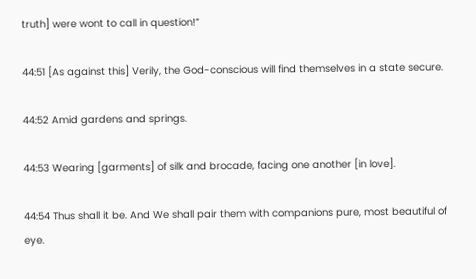truth] were wont to call in question!”

44:51 [As against this] Verily, the God-conscious will find themselves in a state secure.

44:52 Amid gardens and springs.

44:53 Wearing [garments] of silk and brocade, facing one another [in love].

44:54 Thus shall it be. And We shall pair them with companions pure, most beautiful of eye.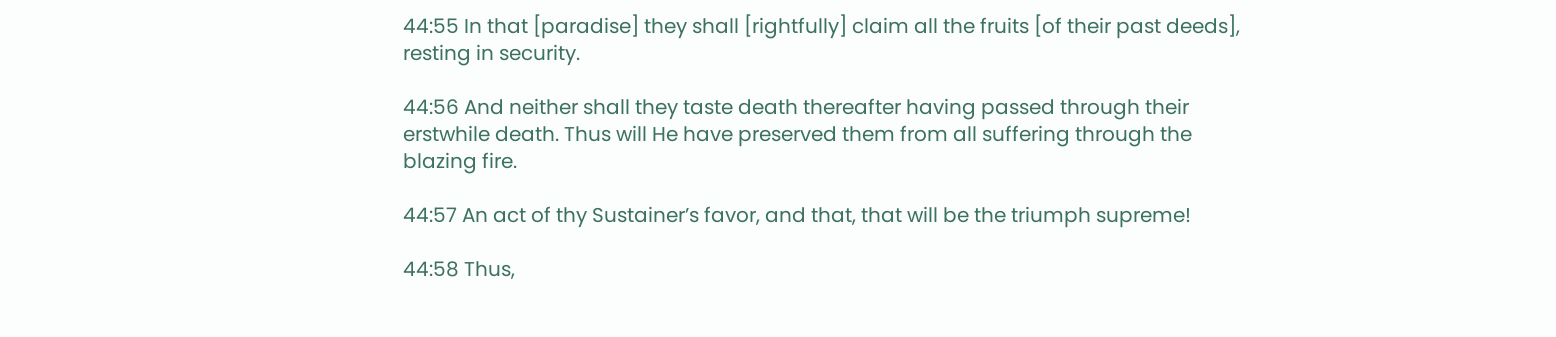44:55 In that [paradise] they shall [rightfully] claim all the fruits [of their past deeds], resting in security.

44:56 And neither shall they taste death thereafter having passed through their erstwhile death. Thus will He have preserved them from all suffering through the blazing fire.

44:57 An act of thy Sustainer’s favor, and that, that will be the triumph supreme!

44:58 Thus,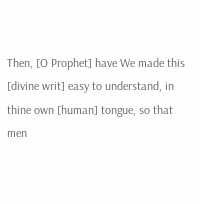Then, [O Prophet] have We made this [divine writ] easy to understand, in thine own [human] tongue, so that men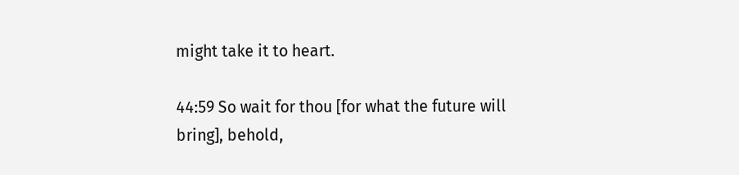might take it to heart.

44:59 So wait for thou [for what the future will bring], behold,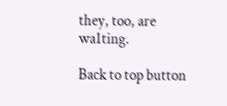they, too, are wa1ting.

Back to top button